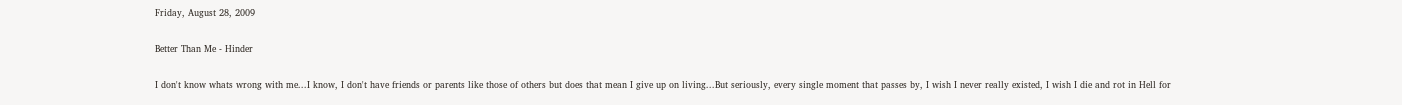Friday, August 28, 2009

Better Than Me - Hinder

I don't know whats wrong with me...I know, I don't have friends or parents like those of others but does that mean I give up on living...But seriously, every single moment that passes by, I wish I never really existed, I wish I die and rot in Hell for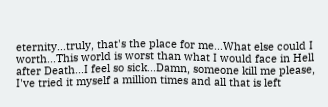eternity...truly, that's the place for me...What else could I worth...This world is worst than what I would face in Hell after Death...I feel so sick...Damn, someone kill me please, I've tried it myself a million times and all that is left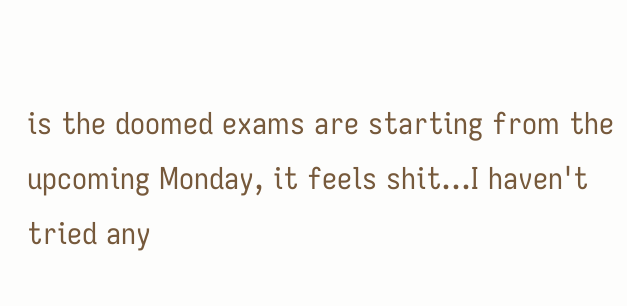is the doomed exams are starting from the upcoming Monday, it feels shit...I haven't tried any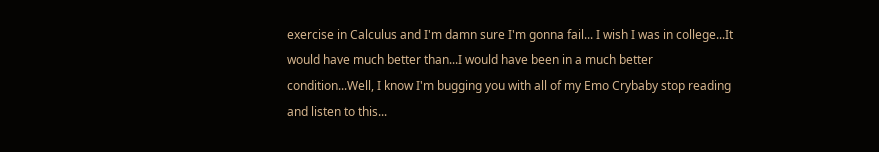exercise in Calculus and I'm damn sure I'm gonna fail... I wish I was in college...It would have much better than...I would have been in a much better condition...Well, I know I'm bugging you with all of my Emo Crybaby stop reading and listen to this...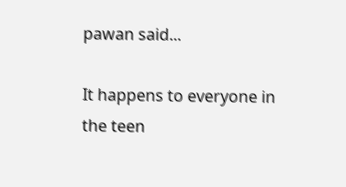pawan said...

It happens to everyone in the teen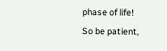phase of life!
So be patient,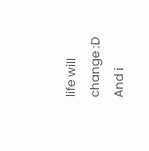life will change :D
And i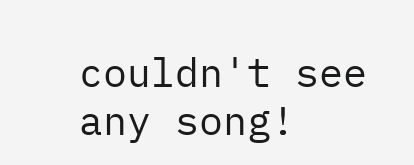couldn't see any song!